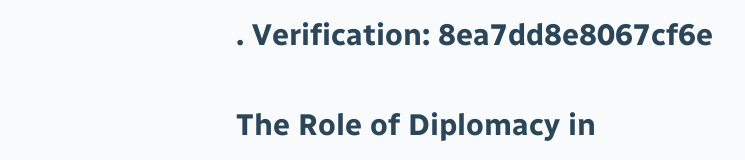. Verification: 8ea7dd8e8067cf6e

The Role of Diplomacy in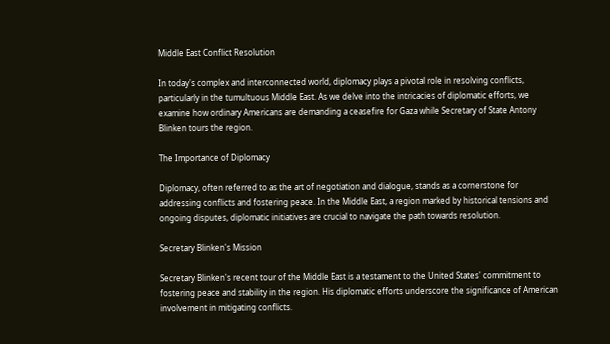Middle East Conflict Resolution

In today's complex and interconnected world, diplomacy plays a pivotal role in resolving conflicts, particularly in the tumultuous Middle East. As we delve into the intricacies of diplomatic efforts, we examine how ordinary Americans are demanding a ceasefire for Gaza while Secretary of State Antony Blinken tours the region.

The Importance of Diplomacy

Diplomacy, often referred to as the art of negotiation and dialogue, stands as a cornerstone for addressing conflicts and fostering peace. In the Middle East, a region marked by historical tensions and ongoing disputes, diplomatic initiatives are crucial to navigate the path towards resolution.

Secretary Blinken's Mission

Secretary Blinken's recent tour of the Middle East is a testament to the United States' commitment to fostering peace and stability in the region. His diplomatic efforts underscore the significance of American involvement in mitigating conflicts.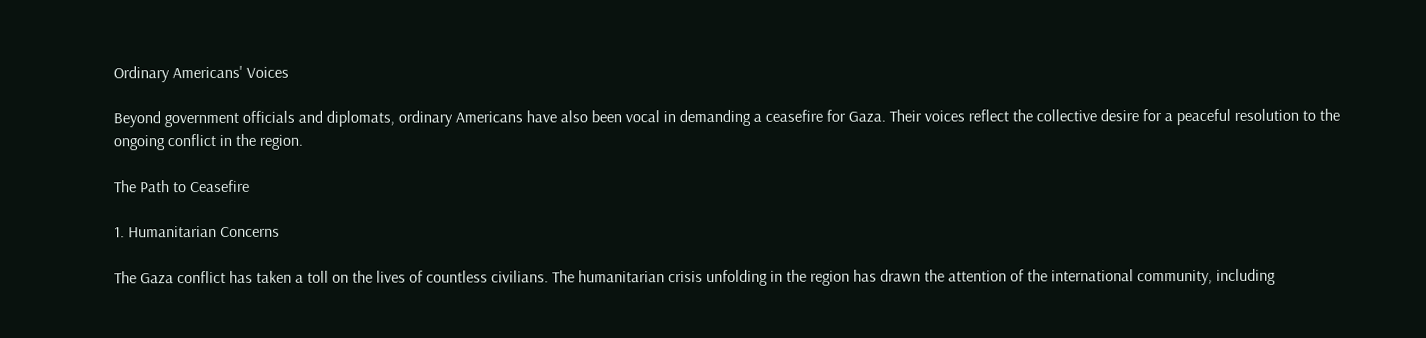Ordinary Americans' Voices

Beyond government officials and diplomats, ordinary Americans have also been vocal in demanding a ceasefire for Gaza. Their voices reflect the collective desire for a peaceful resolution to the ongoing conflict in the region.

The Path to Ceasefire

1. Humanitarian Concerns

The Gaza conflict has taken a toll on the lives of countless civilians. The humanitarian crisis unfolding in the region has drawn the attention of the international community, including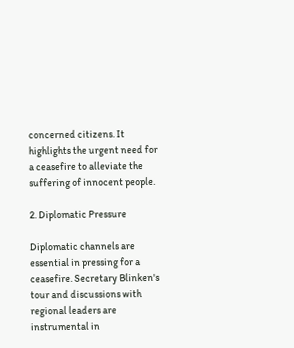concerned citizens. It highlights the urgent need for a ceasefire to alleviate the suffering of innocent people.

2. Diplomatic Pressure

Diplomatic channels are essential in pressing for a ceasefire. Secretary Blinken's tour and discussions with regional leaders are instrumental in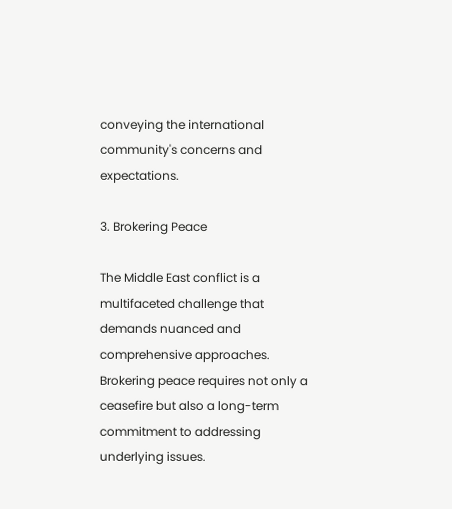conveying the international community's concerns and expectations.

3. Brokering Peace

The Middle East conflict is a multifaceted challenge that demands nuanced and comprehensive approaches. Brokering peace requires not only a ceasefire but also a long-term commitment to addressing underlying issues.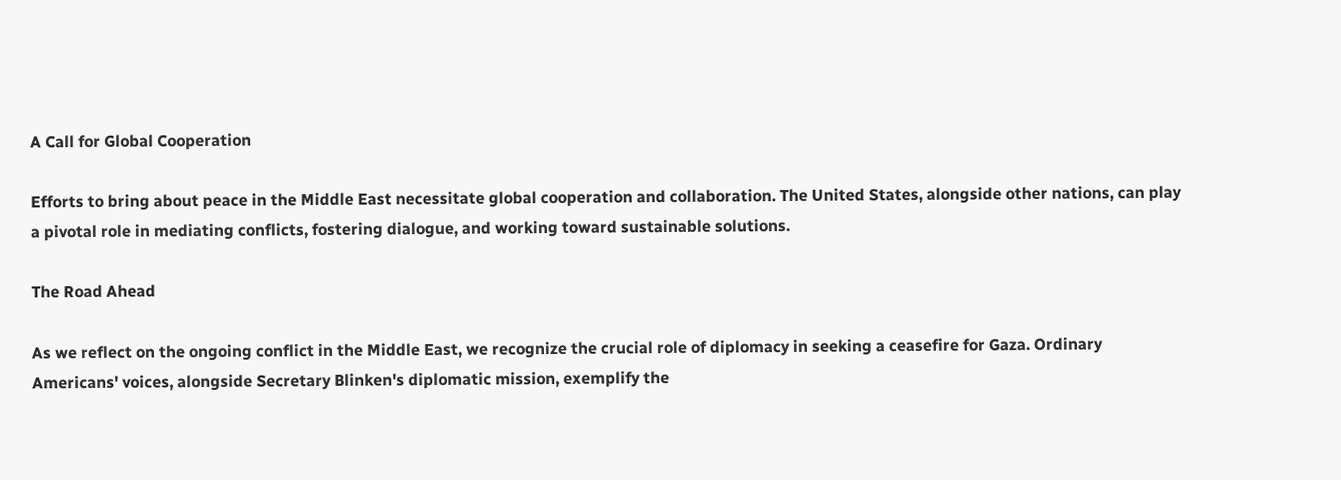A Call for Global Cooperation

Efforts to bring about peace in the Middle East necessitate global cooperation and collaboration. The United States, alongside other nations, can play a pivotal role in mediating conflicts, fostering dialogue, and working toward sustainable solutions.

The Road Ahead

As we reflect on the ongoing conflict in the Middle East, we recognize the crucial role of diplomacy in seeking a ceasefire for Gaza. Ordinary Americans' voices, alongside Secretary Blinken's diplomatic mission, exemplify the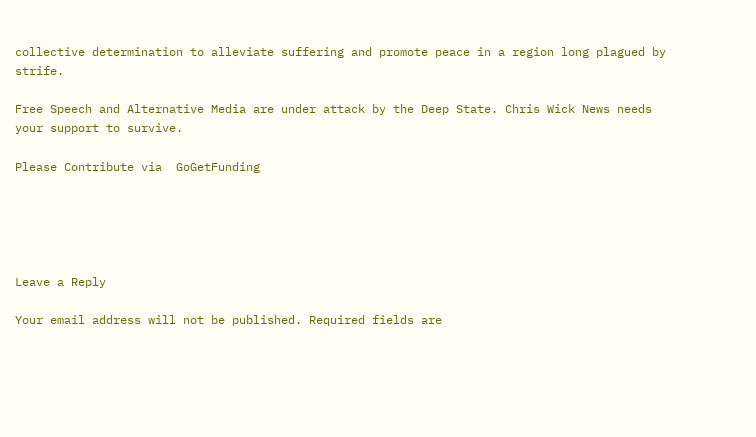collective determination to alleviate suffering and promote peace in a region long plagued by strife.

Free Speech and Alternative Media are under attack by the Deep State. Chris Wick News needs your support to survive.

Please Contribute via  GoGetFunding





Leave a Reply

Your email address will not be published. Required fields are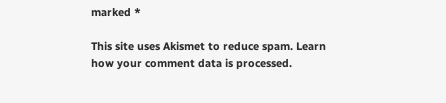marked *

This site uses Akismet to reduce spam. Learn how your comment data is processed.